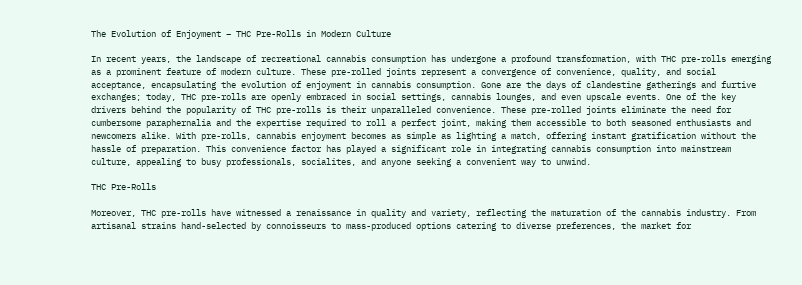The Evolution of Enjoyment – THC Pre-Rolls in Modern Culture

In recent years, the landscape of recreational cannabis consumption has undergone a profound transformation, with THC pre-rolls emerging as a prominent feature of modern culture. These pre-rolled joints represent a convergence of convenience, quality, and social acceptance, encapsulating the evolution of enjoyment in cannabis consumption. Gone are the days of clandestine gatherings and furtive exchanges; today, THC pre-rolls are openly embraced in social settings, cannabis lounges, and even upscale events. One of the key drivers behind the popularity of THC pre-rolls is their unparalleled convenience. These pre-rolled joints eliminate the need for cumbersome paraphernalia and the expertise required to roll a perfect joint, making them accessible to both seasoned enthusiasts and newcomers alike. With pre-rolls, cannabis enjoyment becomes as simple as lighting a match, offering instant gratification without the hassle of preparation. This convenience factor has played a significant role in integrating cannabis consumption into mainstream culture, appealing to busy professionals, socialites, and anyone seeking a convenient way to unwind.

THC Pre-Rolls

Moreover, THC pre-rolls have witnessed a renaissance in quality and variety, reflecting the maturation of the cannabis industry. From artisanal strains hand-selected by connoisseurs to mass-produced options catering to diverse preferences, the market for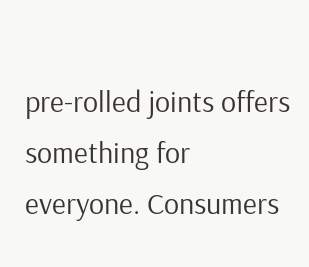pre-rolled joints offers something for everyone. Consumers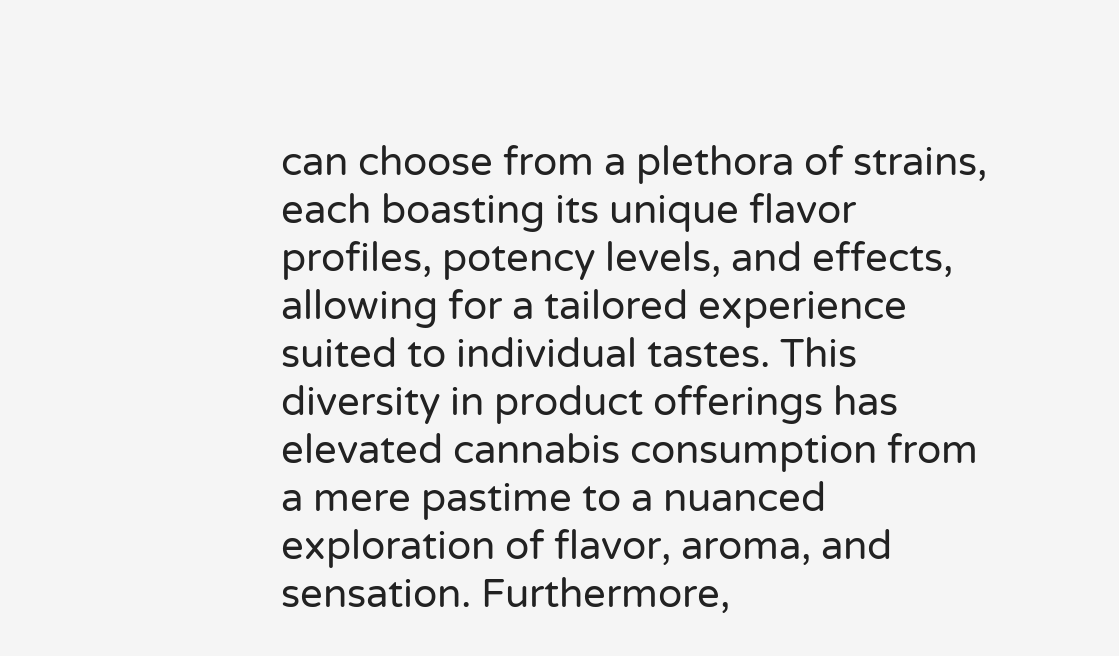can choose from a plethora of strains, each boasting its unique flavor profiles, potency levels, and effects, allowing for a tailored experience suited to individual tastes. This diversity in product offerings has elevated cannabis consumption from a mere pastime to a nuanced exploration of flavor, aroma, and sensation. Furthermore,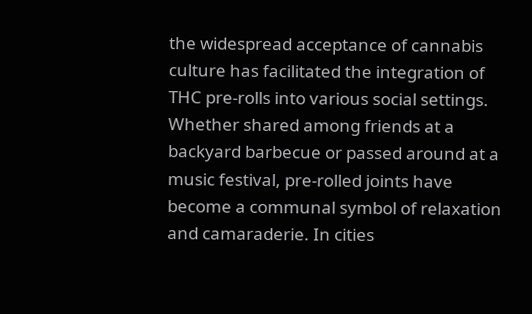the widespread acceptance of cannabis culture has facilitated the integration of THC pre-rolls into various social settings. Whether shared among friends at a backyard barbecue or passed around at a music festival, pre-rolled joints have become a communal symbol of relaxation and camaraderie. In cities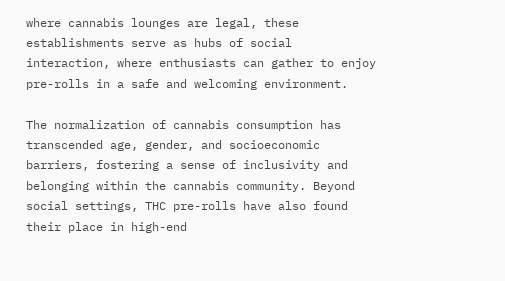where cannabis lounges are legal, these establishments serve as hubs of social interaction, where enthusiasts can gather to enjoy pre-rolls in a safe and welcoming environment.

The normalization of cannabis consumption has transcended age, gender, and socioeconomic barriers, fostering a sense of inclusivity and belonging within the cannabis community. Beyond social settings, THC pre-rolls have also found their place in high-end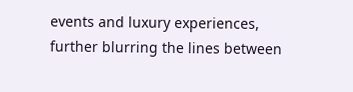events and luxury experiences, further blurring the lines between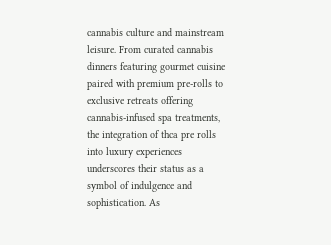cannabis culture and mainstream leisure. From curated cannabis dinners featuring gourmet cuisine paired with premium pre-rolls to exclusive retreats offering cannabis-infused spa treatments, the integration of thca pre rolls into luxury experiences underscores their status as a symbol of indulgence and sophistication. As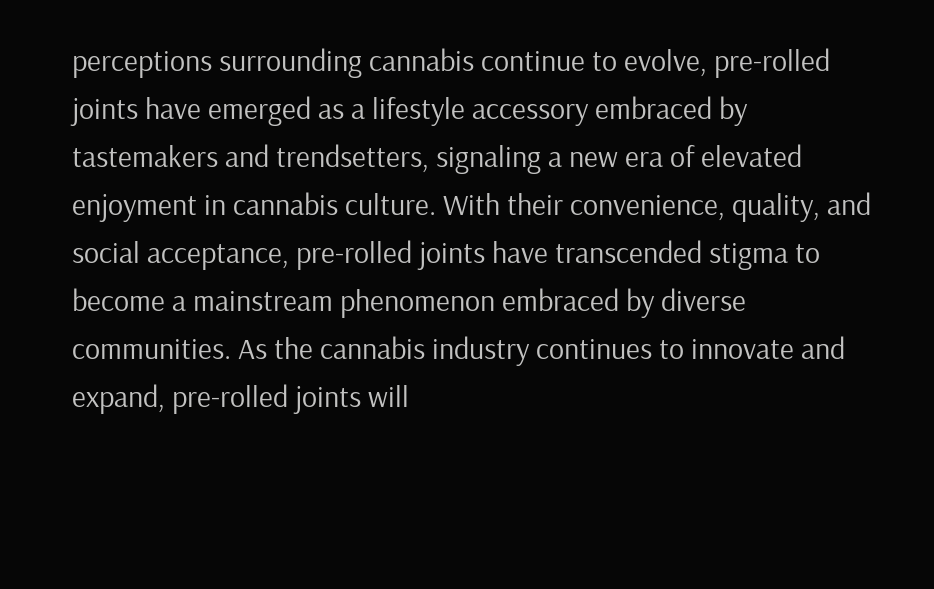perceptions surrounding cannabis continue to evolve, pre-rolled joints have emerged as a lifestyle accessory embraced by tastemakers and trendsetters, signaling a new era of elevated enjoyment in cannabis culture. With their convenience, quality, and social acceptance, pre-rolled joints have transcended stigma to become a mainstream phenomenon embraced by diverse communities. As the cannabis industry continues to innovate and expand, pre-rolled joints will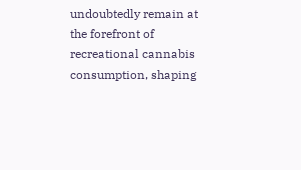undoubtedly remain at the forefront of recreational cannabis consumption, shaping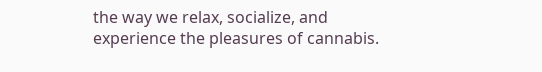the way we relax, socialize, and experience the pleasures of cannabis.